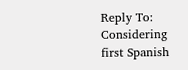Reply To: Considering first Spanish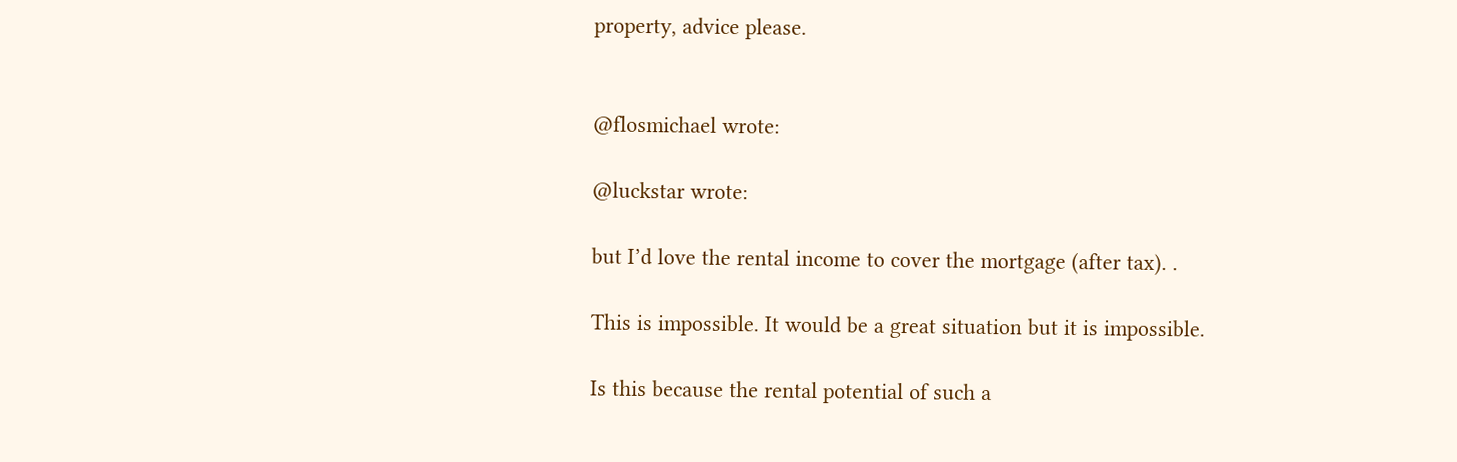property, advice please.


@flosmichael wrote:

@luckstar wrote:

but I’d love the rental income to cover the mortgage (after tax). .

This is impossible. It would be a great situation but it is impossible.

Is this because the rental potential of such a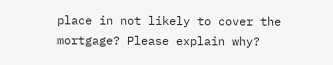place in not likely to cover the mortgage? Please explain why?